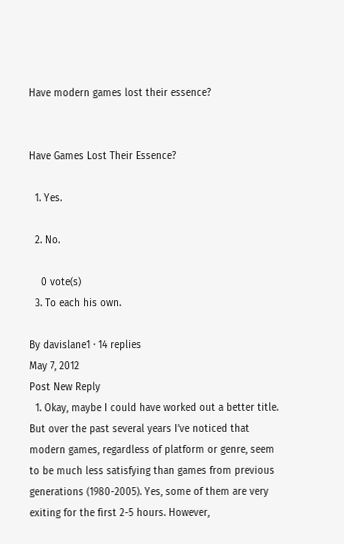Have modern games lost their essence?


Have Games Lost Their Essence?

  1. Yes.

  2. No.

    0 vote(s)
  3. To each his own.

By davislane1 · 14 replies
May 7, 2012
Post New Reply
  1. Okay, maybe I could have worked out a better title. But over the past several years I’ve noticed that modern games, regardless of platform or genre, seem to be much less satisfying than games from previous generations (1980-2005). Yes, some of them are very exiting for the first 2-5 hours. However,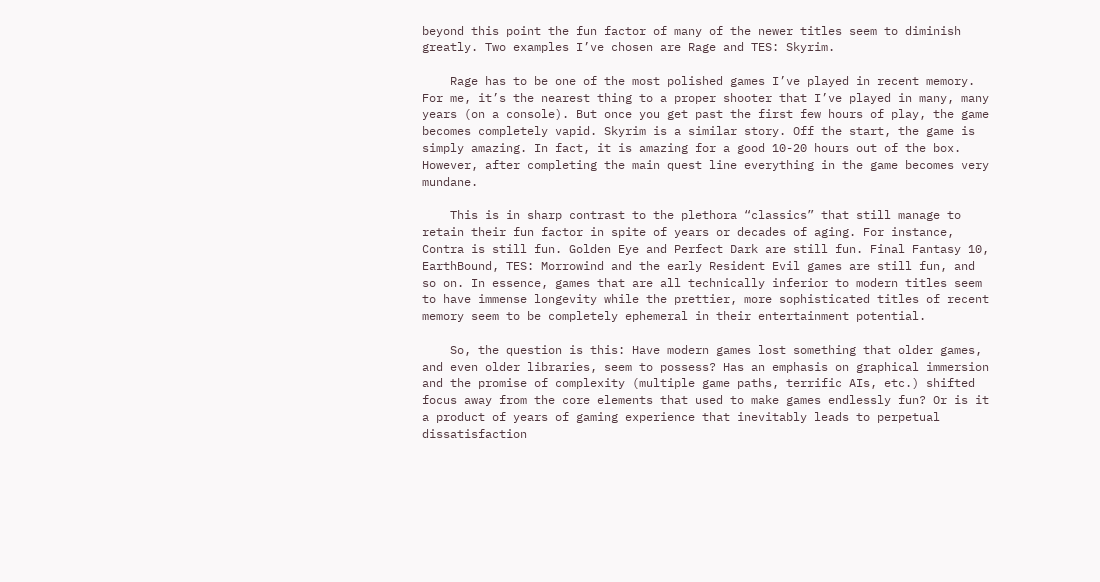beyond this point the fun factor of many of the newer titles seem to diminish greatly. Two examples I’ve chosen are Rage and TES: Skyrim.

    Rage has to be one of the most polished games I’ve played in recent memory. For me, it’s the nearest thing to a proper shooter that I’ve played in many, many years (on a console). But once you get past the first few hours of play, the game becomes completely vapid. Skyrim is a similar story. Off the start, the game is simply amazing. In fact, it is amazing for a good 10-20 hours out of the box. However, after completing the main quest line everything in the game becomes very mundane.

    This is in sharp contrast to the plethora “classics” that still manage to retain their fun factor in spite of years or decades of aging. For instance, Contra is still fun. Golden Eye and Perfect Dark are still fun. Final Fantasy 10, EarthBound, TES: Morrowind and the early Resident Evil games are still fun, and so on. In essence, games that are all technically inferior to modern titles seem to have immense longevity while the prettier, more sophisticated titles of recent memory seem to be completely ephemeral in their entertainment potential.

    So, the question is this: Have modern games lost something that older games, and even older libraries, seem to possess? Has an emphasis on graphical immersion and the promise of complexity (multiple game paths, terrific AIs, etc.) shifted focus away from the core elements that used to make games endlessly fun? Or is it a product of years of gaming experience that inevitably leads to perpetual dissatisfaction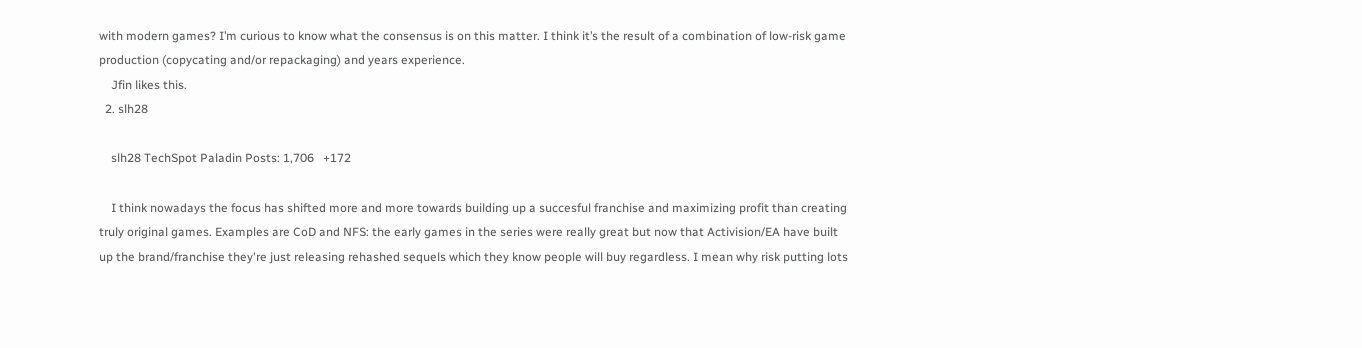with modern games? I’m curious to know what the consensus is on this matter. I think it’s the result of a combination of low-risk game production (copycating and/or repackaging) and years experience.
    Jfin likes this.
  2. slh28

    slh28 TechSpot Paladin Posts: 1,706   +172

    I think nowadays the focus has shifted more and more towards building up a succesful franchise and maximizing profit than creating truly original games. Examples are CoD and NFS: the early games in the series were really great but now that Activision/EA have built up the brand/franchise they're just releasing rehashed sequels which they know people will buy regardless. I mean why risk putting lots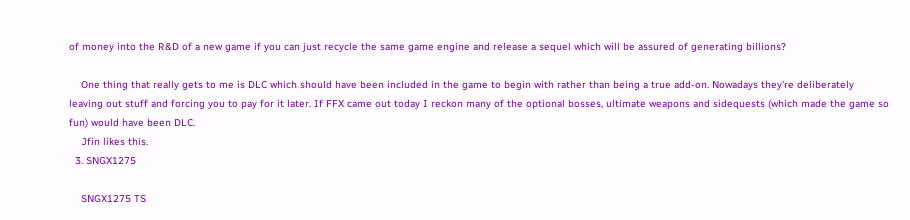of money into the R&D of a new game if you can just recycle the same game engine and release a sequel which will be assured of generating billions?

    One thing that really gets to me is DLC which should have been included in the game to begin with rather than being a true add-on. Nowadays they're deliberately leaving out stuff and forcing you to pay for it later. If FFX came out today I reckon many of the optional bosses, ultimate weapons and sidequests (which made the game so fun) would have been DLC.
    Jfin likes this.
  3. SNGX1275

    SNGX1275 TS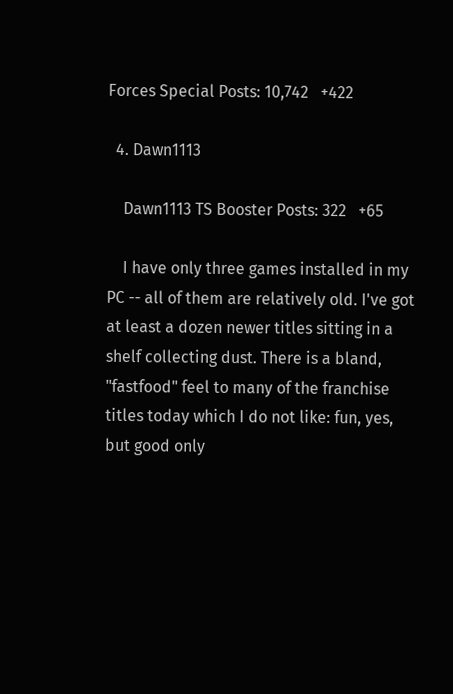Forces Special Posts: 10,742   +422

  4. Dawn1113

    Dawn1113 TS Booster Posts: 322   +65

    I have only three games installed in my PC -- all of them are relatively old. I've got at least a dozen newer titles sitting in a shelf collecting dust. There is a bland, "fastfood" feel to many of the franchise titles today which I do not like: fun, yes, but good only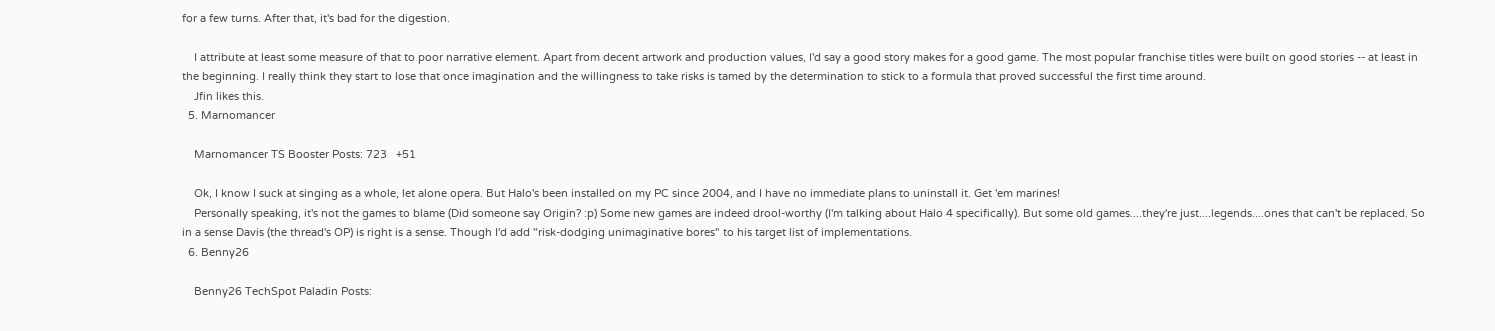for a few turns. After that, it's bad for the digestion.

    I attribute at least some measure of that to poor narrative element. Apart from decent artwork and production values, I'd say a good story makes for a good game. The most popular franchise titles were built on good stories -- at least in the beginning. I really think they start to lose that once imagination and the willingness to take risks is tamed by the determination to stick to a formula that proved successful the first time around.
    Jfin likes this.
  5. Marnomancer

    Marnomancer TS Booster Posts: 723   +51

    Ok, I know I suck at singing as a whole, let alone opera. But Halo's been installed on my PC since 2004, and I have no immediate plans to uninstall it. Get 'em marines!
    Personally speaking, it's not the games to blame (Did someone say Origin? :p) Some new games are indeed drool-worthy (I'm talking about Halo 4 specifically). But some old games....they're just....legends....ones that can't be replaced. So in a sense Davis (the thread's OP) is right is a sense. Though I'd add "risk-dodging unimaginative bores" to his target list of implementations.
  6. Benny26

    Benny26 TechSpot Paladin Posts: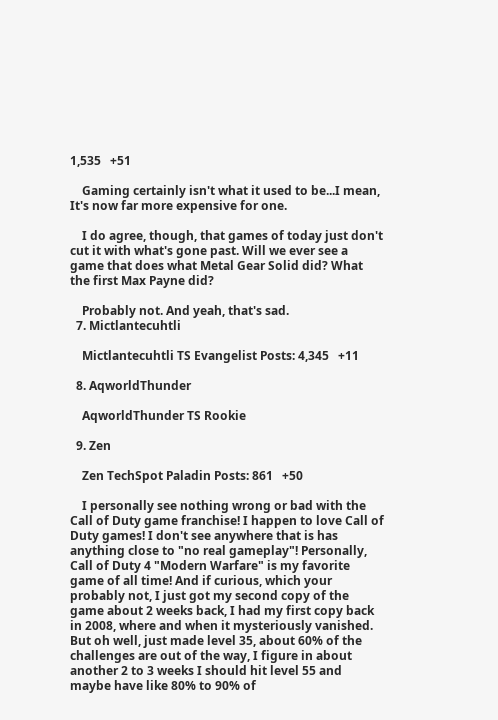1,535   +51

    Gaming certainly isn't what it used to be...I mean, It's now far more expensive for one.

    I do agree, though, that games of today just don't cut it with what's gone past. Will we ever see a game that does what Metal Gear Solid did? What the first Max Payne did?

    Probably not. And yeah, that's sad.
  7. Mictlantecuhtli

    Mictlantecuhtli TS Evangelist Posts: 4,345   +11

  8. AqworldThunder

    AqworldThunder TS Rookie

  9. Zen

    Zen TechSpot Paladin Posts: 861   +50

    I personally see nothing wrong or bad with the Call of Duty game franchise! I happen to love Call of Duty games! I don't see anywhere that is has anything close to "no real gameplay"! Personally, Call of Duty 4 "Modern Warfare" is my favorite game of all time! And if curious, which your probably not, I just got my second copy of the game about 2 weeks back, I had my first copy back in 2008, where and when it mysteriously vanished. But oh well, just made level 35, about 60% of the challenges are out of the way, I figure in about another 2 to 3 weeks I should hit level 55 and maybe have like 80% to 90% of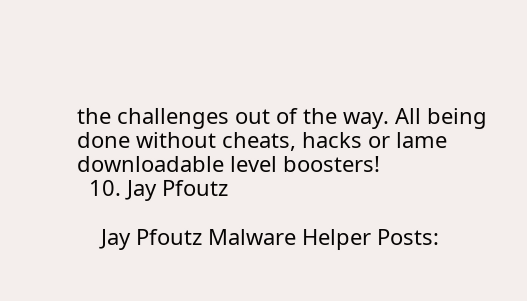the challenges out of the way. All being done without cheats, hacks or lame downloadable level boosters!
  10. Jay Pfoutz

    Jay Pfoutz Malware Helper Posts: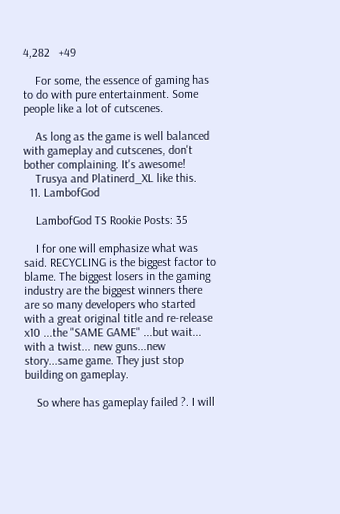4,282   +49

    For some, the essence of gaming has to do with pure entertainment. Some people like a lot of cutscenes.

    As long as the game is well balanced with gameplay and cutscenes, don't bother complaining. It's awesome!
    Trusya and Platinerd_XL like this.
  11. LambofGod

    LambofGod TS Rookie Posts: 35

    I for one will emphasize what was said. RECYCLING is the biggest factor to blame. The biggest losers in the gaming industry are the biggest winners there are so many developers who started with a great original title and re-release x10 ...the "SAME GAME" ...but wait... with a twist... new guns...new story...same game. They just stop building on gameplay.

    So where has gameplay failed ?. I will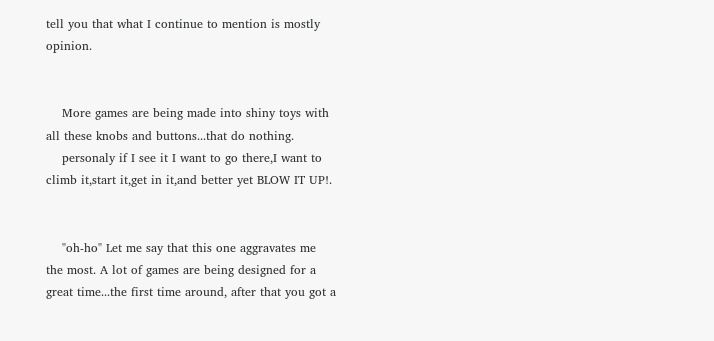tell you that what I continue to mention is mostly opinion.


    More games are being made into shiny toys with all these knobs and buttons...that do nothing.
    personaly if I see it I want to go there,I want to climb it,start it,get in it,and better yet BLOW IT UP!.


    "oh-ho" Let me say that this one aggravates me the most. A lot of games are being designed for a great time...the first time around, after that you got a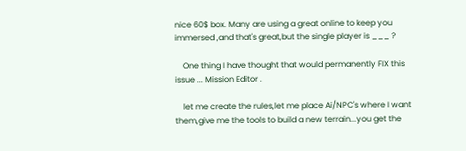nice 60$ box. Many are using a great online to keep you immersed ,and that's great,but the single player is ___ ?

    One thing I have thought that would permanently FIX this issue ... Mission Editor .

    let me create the rules,let me place Ai/NPC's where I want them,give me the tools to build a new terrain...you get the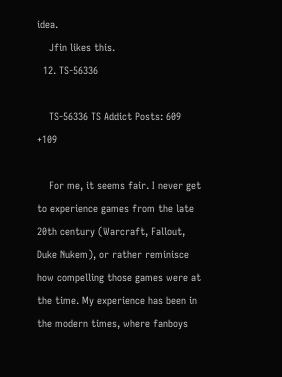idea.
    Jfin likes this.
  12. TS-56336

    TS-56336 TS Addict Posts: 609   +109

    For me, it seems fair. I never get to experience games from the late 20th century (Warcraft, Fallout, Duke Nukem), or rather reminisce how compelling those games were at the time. My experience has been in the modern times, where fanboys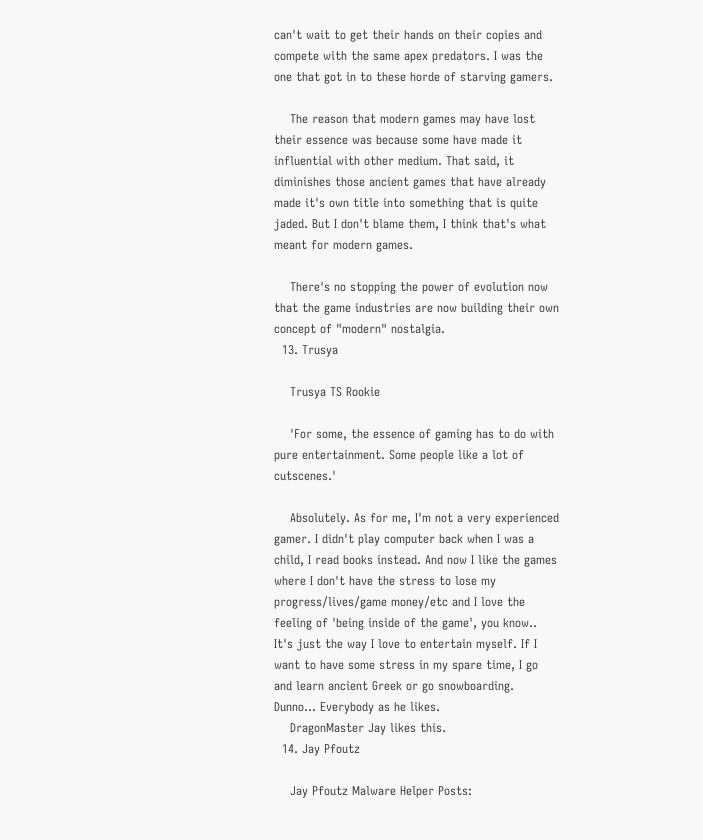can't wait to get their hands on their copies and compete with the same apex predators. I was the one that got in to these horde of starving gamers.

    The reason that modern games may have lost their essence was because some have made it influential with other medium. That said, it diminishes those ancient games that have already made it's own title into something that is quite jaded. But I don't blame them, I think that's what meant for modern games.

    There's no stopping the power of evolution now that the game industries are now building their own concept of "modern" nostalgia.
  13. Trusya

    Trusya TS Rookie

    'For some, the essence of gaming has to do with pure entertainment. Some people like a lot of cutscenes.'

    Absolutely. As for me, I'm not a very experienced gamer. I didn't play computer back when I was a child, I read books instead. And now I like the games where I don't have the stress to lose my progress/lives/game money/etc and I love the feeling of 'being inside of the game', you know.. It's just the way I love to entertain myself. If I want to have some stress in my spare time, I go and learn ancient Greek or go snowboarding. Dunno... Everybody as he likes.
    DragonMaster Jay likes this.
  14. Jay Pfoutz

    Jay Pfoutz Malware Helper Posts: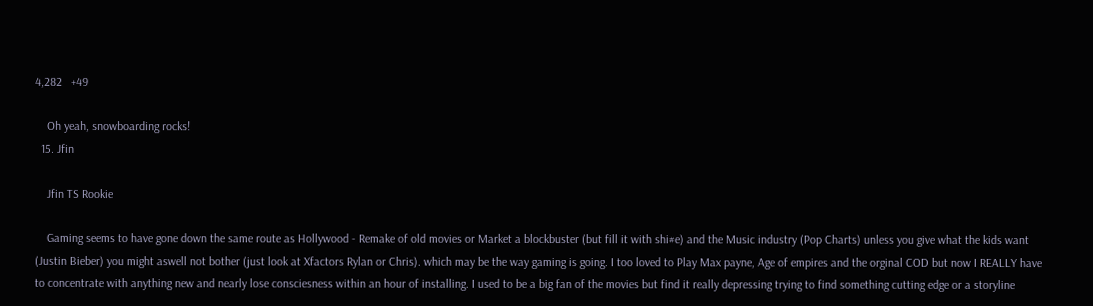4,282   +49

    Oh yeah, snowboarding rocks!
  15. Jfin

    Jfin TS Rookie

    Gaming seems to have gone down the same route as Hollywood - Remake of old movies or Market a blockbuster (but fill it with shi#e) and the Music industry (Pop Charts) unless you give what the kids want (Justin Bieber) you might aswell not bother (just look at Xfactors Rylan or Chris). which may be the way gaming is going. I too loved to Play Max payne, Age of empires and the orginal COD but now I REALLY have to concentrate with anything new and nearly lose consciesness within an hour of installing. I used to be a big fan of the movies but find it really depressing trying to find something cutting edge or a storyline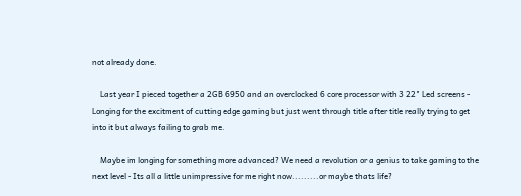not already done.

    Last year I pieced together a 2GB 6950 and an overclocked 6 core processor with 3 22" Led screens - Longing for the excitment of cutting edge gaming but just went through title after title really trying to get into it but always failing to grab me.

    Maybe im longing for something more advanced? We need a revolution or a genius to take gaming to the next level - Its all a little unimpressive for me right now.........or maybe thats life?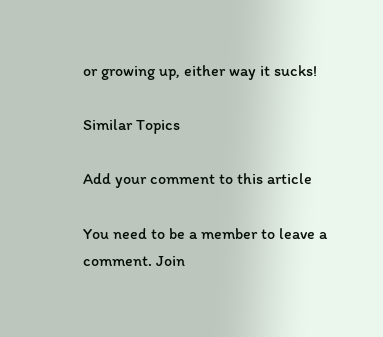or growing up, either way it sucks!

Similar Topics

Add your comment to this article

You need to be a member to leave a comment. Join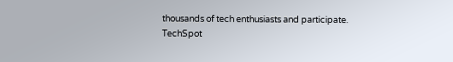thousands of tech enthusiasts and participate.
TechSpot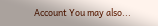Account You may also...